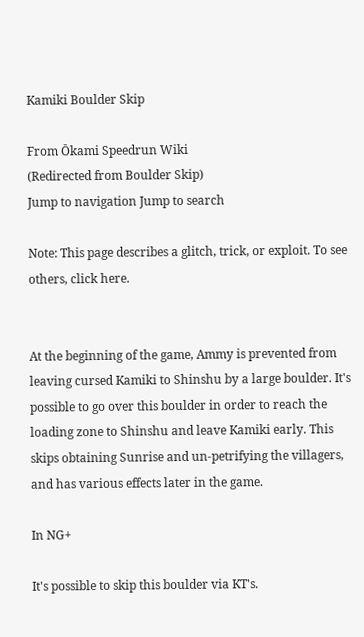Kamiki Boulder Skip

From Ōkami Speedrun Wiki
(Redirected from Boulder Skip)
Jump to navigation Jump to search

Note: This page describes a glitch, trick, or exploit. To see others, click here.


At the beginning of the game, Ammy is prevented from leaving cursed Kamiki to Shinshu by a large boulder. It's possible to go over this boulder in order to reach the loading zone to Shinshu and leave Kamiki early. This skips obtaining Sunrise and un-petrifying the villagers, and has various effects later in the game.

In NG+

It's possible to skip this boulder via KT's.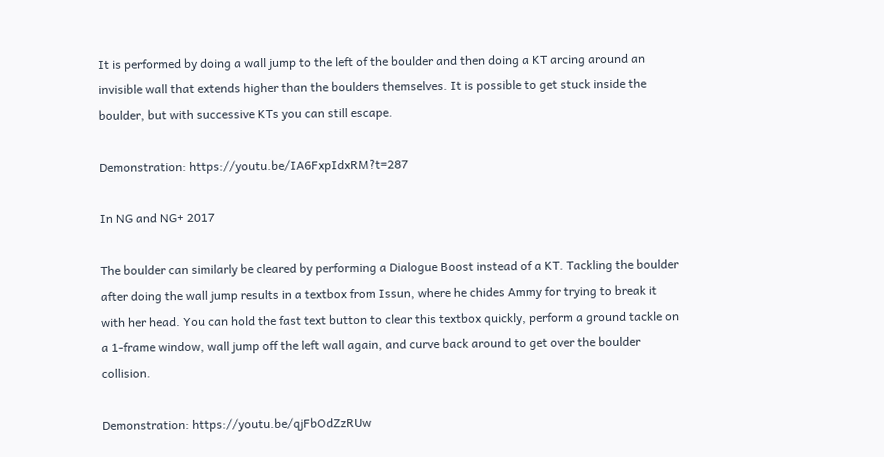It is performed by doing a wall jump to the left of the boulder and then doing a KT arcing around an invisible wall that extends higher than the boulders themselves. It is possible to get stuck inside the boulder, but with successive KTs you can still escape.

Demonstration: https://youtu.be/IA6FxpIdxRM?t=287

In NG and NG+ 2017

The boulder can similarly be cleared by performing a Dialogue Boost instead of a KT. Tackling the boulder after doing the wall jump results in a textbox from Issun, where he chides Ammy for trying to break it with her head. You can hold the fast text button to clear this textbox quickly, perform a ground tackle on a 1-frame window, wall jump off the left wall again, and curve back around to get over the boulder collision.

Demonstration: https://youtu.be/qjFbOdZzRUw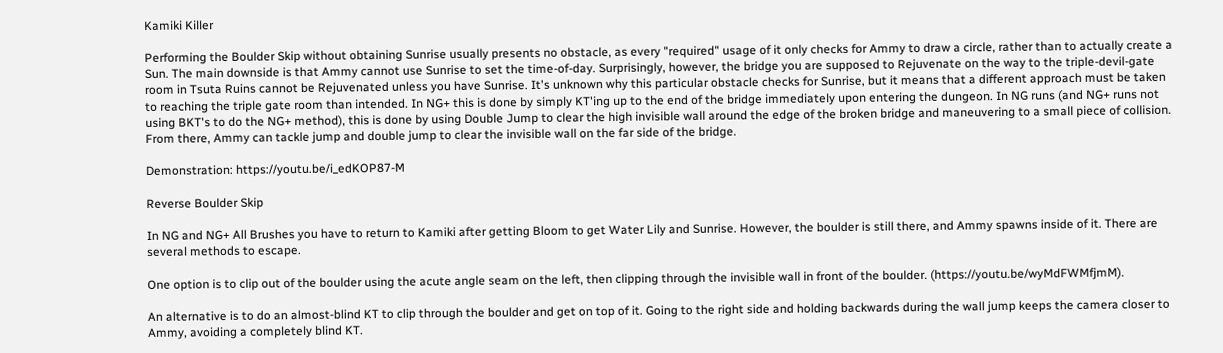Kamiki Killer

Performing the Boulder Skip without obtaining Sunrise usually presents no obstacle, as every "required" usage of it only checks for Ammy to draw a circle, rather than to actually create a Sun. The main downside is that Ammy cannot use Sunrise to set the time-of-day. Surprisingly, however, the bridge you are supposed to Rejuvenate on the way to the triple-devil-gate room in Tsuta Ruins cannot be Rejuvenated unless you have Sunrise. It's unknown why this particular obstacle checks for Sunrise, but it means that a different approach must be taken to reaching the triple gate room than intended. In NG+ this is done by simply KT'ing up to the end of the bridge immediately upon entering the dungeon. In NG runs (and NG+ runs not using BKT's to do the NG+ method), this is done by using Double Jump to clear the high invisible wall around the edge of the broken bridge and maneuvering to a small piece of collision. From there, Ammy can tackle jump and double jump to clear the invisible wall on the far side of the bridge.

Demonstration: https://youtu.be/i_edKOP87-M

Reverse Boulder Skip

In NG and NG+ All Brushes you have to return to Kamiki after getting Bloom to get Water Lily and Sunrise. However, the boulder is still there, and Ammy spawns inside of it. There are several methods to escape.

One option is to clip out of the boulder using the acute angle seam on the left, then clipping through the invisible wall in front of the boulder. (https://youtu.be/wyMdFWMfjmM).

An alternative is to do an almost-blind KT to clip through the boulder and get on top of it. Going to the right side and holding backwards during the wall jump keeps the camera closer to Ammy, avoiding a completely blind KT.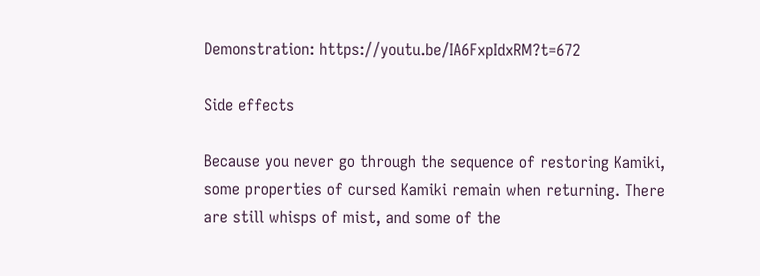Demonstration: https://youtu.be/IA6FxpIdxRM?t=672

Side effects

Because you never go through the sequence of restoring Kamiki, some properties of cursed Kamiki remain when returning. There are still whisps of mist, and some of the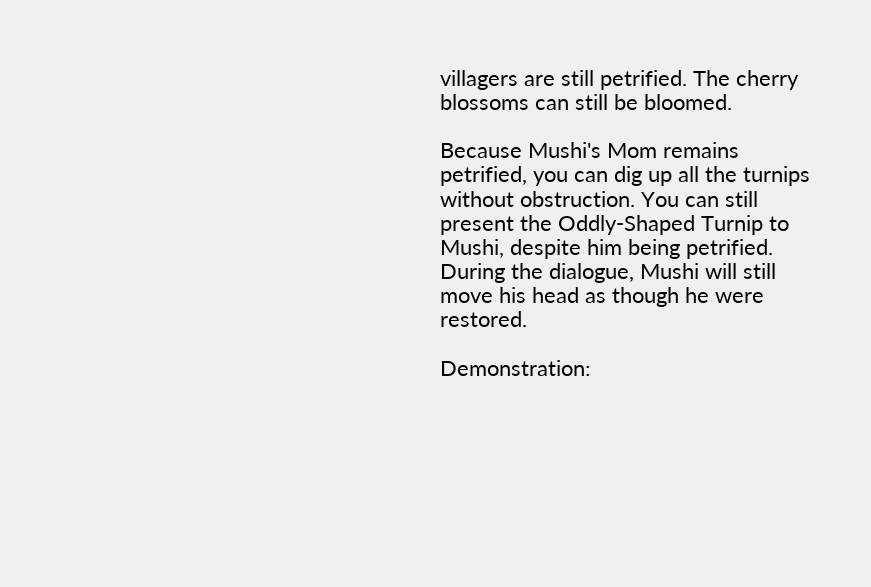villagers are still petrified. The cherry blossoms can still be bloomed.

Because Mushi's Mom remains petrified, you can dig up all the turnips without obstruction. You can still present the Oddly-Shaped Turnip to Mushi, despite him being petrified. During the dialogue, Mushi will still move his head as though he were restored.

Demonstration: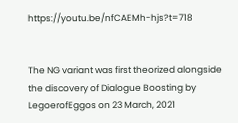https://youtu.be/nfCAEMh-hjs?t=718


The NG variant was first theorized alongside the discovery of Dialogue Boosting by LegoerofEggos on 23 March, 2021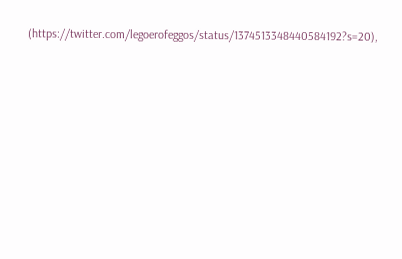(https://twitter.com/legoerofeggos/status/1374513348440584192?s=20),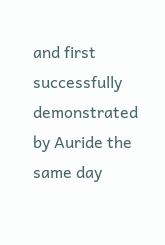and first successfully demonstrated by Auride the same day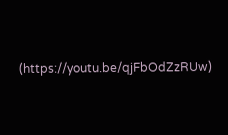(https://youtu.be/qjFbOdZzRUw)